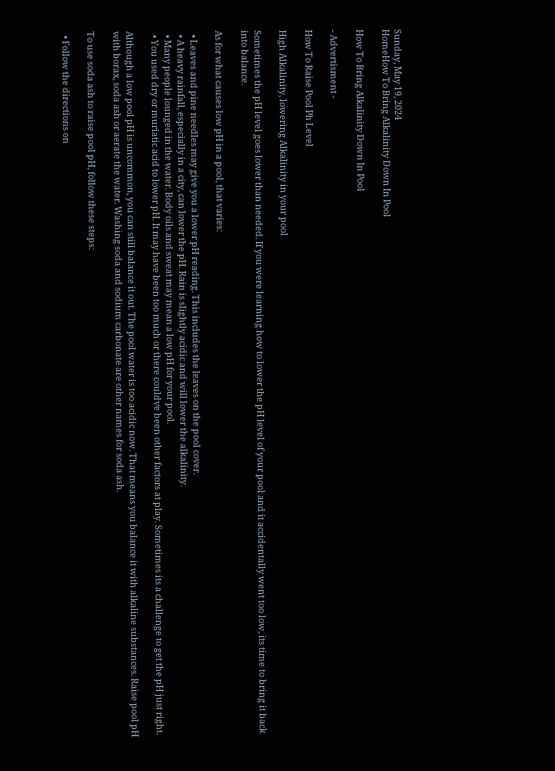Sunday, May 19, 2024
HomeHow To Bring Alkalinity Down In Pool

How To Bring Alkalinity Down In Pool

- Advertisment -

How To Raise Pool Ph Level

High Alkalinity, lowering Alkalinity in your pool

Sometimes the pH level goes lower than needed. If you were learning how to lower the pH level of your pool and it accidentally went too low, its time to bring it back into balance.

As for what causes low pH in a pool, that varies:

  • Leaves and pine needles may give you a lower pH reading. This includes the leaves on the pool cover.
  • A heavy rainfall, especially in a city, can lower the pH. Rain is slightly acidic and will lower the alkalinity.
  • Many people lounged in the water. Body oils and sweat may mean a low pH for your pool.
  • You used dry or muriatic acid to lower pH. It may have been too much or there couldve been other factors at play. Sometimes its a challenge to get the pH just right.

Although a low pool pH is uncommon, you can still balance it out. The pool water is too acidic now. That means you balance it with alkaline substances. Raise pool pH with borax, soda ash or aerate the water. Washing soda and sodium carbonate are other names for soda ash.

To use soda ash to raise pool pH, follow these steps:

  • Follow the directions on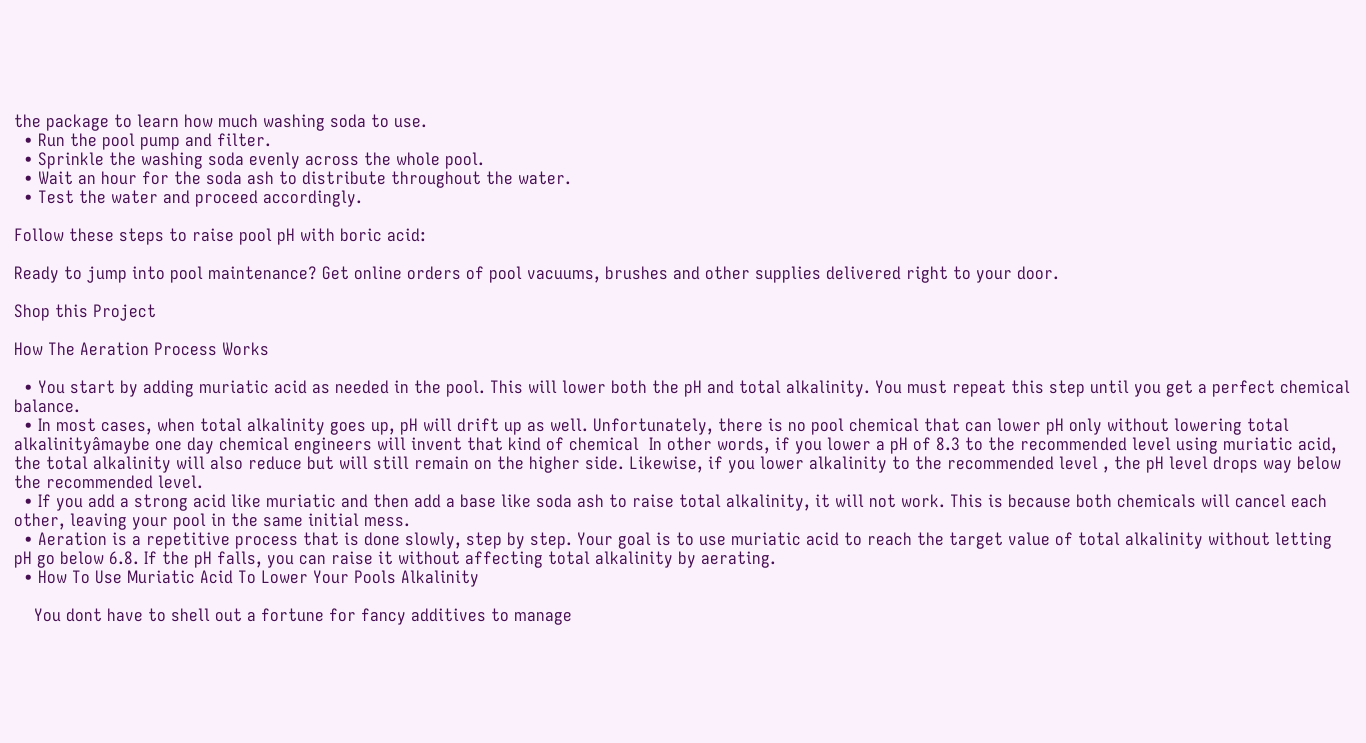the package to learn how much washing soda to use.
  • Run the pool pump and filter.
  • Sprinkle the washing soda evenly across the whole pool.
  • Wait an hour for the soda ash to distribute throughout the water.
  • Test the water and proceed accordingly.

Follow these steps to raise pool pH with boric acid:

Ready to jump into pool maintenance? Get online orders of pool vacuums, brushes and other supplies delivered right to your door.

Shop this Project

How The Aeration Process Works

  • You start by adding muriatic acid as needed in the pool. This will lower both the pH and total alkalinity. You must repeat this step until you get a perfect chemical balance.
  • In most cases, when total alkalinity goes up, pH will drift up as well. Unfortunately, there is no pool chemical that can lower pH only without lowering total alkalinityâmaybe one day chemical engineers will invent that kind of chemical  In other words, if you lower a pH of 8.3 to the recommended level using muriatic acid, the total alkalinity will also reduce but will still remain on the higher side. Likewise, if you lower alkalinity to the recommended level , the pH level drops way below the recommended level.
  • If you add a strong acid like muriatic and then add a base like soda ash to raise total alkalinity, it will not work. This is because both chemicals will cancel each other, leaving your pool in the same initial mess.
  • Aeration is a repetitive process that is done slowly, step by step. Your goal is to use muriatic acid to reach the target value of total alkalinity without letting pH go below 6.8. If the pH falls, you can raise it without affecting total alkalinity by aerating.
  • How To Use Muriatic Acid To Lower Your Pools Alkalinity

    You dont have to shell out a fortune for fancy additives to manage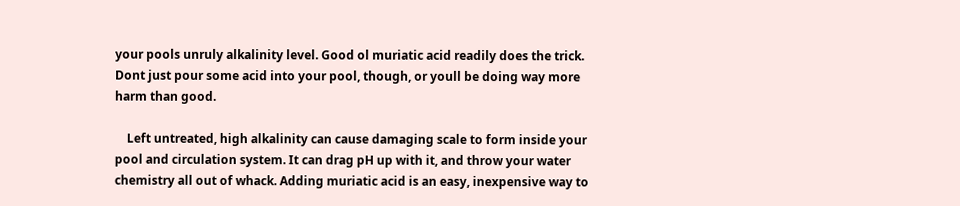your pools unruly alkalinity level. Good ol muriatic acid readily does the trick. Dont just pour some acid into your pool, though, or youll be doing way more harm than good.

    Left untreated, high alkalinity can cause damaging scale to form inside your pool and circulation system. It can drag pH up with it, and throw your water chemistry all out of whack. Adding muriatic acid is an easy, inexpensive way to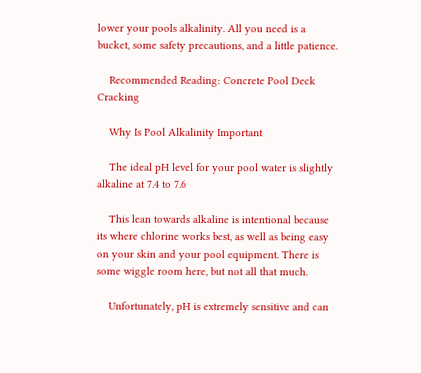lower your pools alkalinity. All you need is a bucket, some safety precautions, and a little patience.

    Recommended Reading: Concrete Pool Deck Cracking

    Why Is Pool Alkalinity Important

    The ideal pH level for your pool water is slightly alkaline at 7.4 to 7.6

    This lean towards alkaline is intentional because its where chlorine works best, as well as being easy on your skin and your pool equipment. There is some wiggle room here, but not all that much.

    Unfortunately, pH is extremely sensitive and can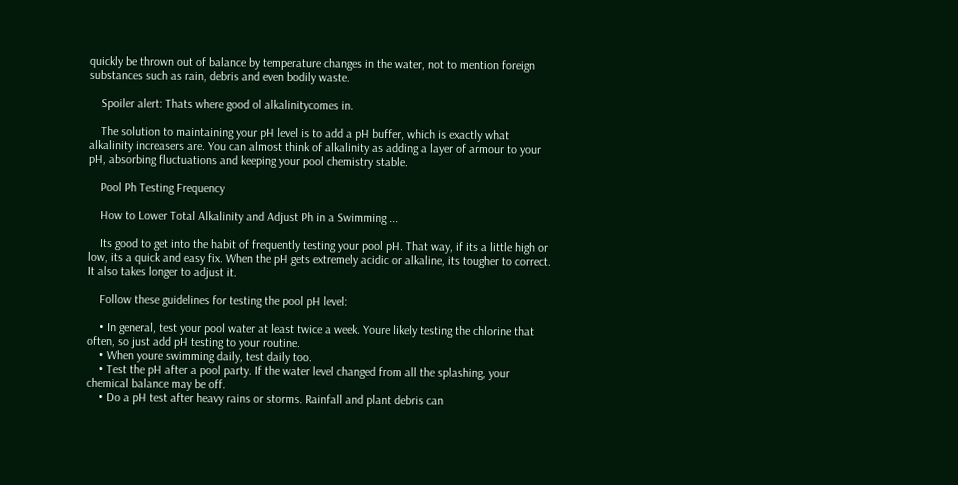quickly be thrown out of balance by temperature changes in the water, not to mention foreign substances such as rain, debris and even bodily waste.

    Spoiler alert: Thats where good ol alkalinitycomes in.

    The solution to maintaining your pH level is to add a pH buffer, which is exactly what alkalinity increasers are. You can almost think of alkalinity as adding a layer of armour to your pH, absorbing fluctuations and keeping your pool chemistry stable.

    Pool Ph Testing Frequency

    How to Lower Total Alkalinity and Adjust Ph in a Swimming ...

    Its good to get into the habit of frequently testing your pool pH. That way, if its a little high or low, its a quick and easy fix. When the pH gets extremely acidic or alkaline, its tougher to correct. It also takes longer to adjust it.

    Follow these guidelines for testing the pool pH level:

    • In general, test your pool water at least twice a week. Youre likely testing the chlorine that often, so just add pH testing to your routine.
    • When youre swimming daily, test daily too.
    • Test the pH after a pool party. If the water level changed from all the splashing, your chemical balance may be off.
    • Do a pH test after heavy rains or storms. Rainfall and plant debris can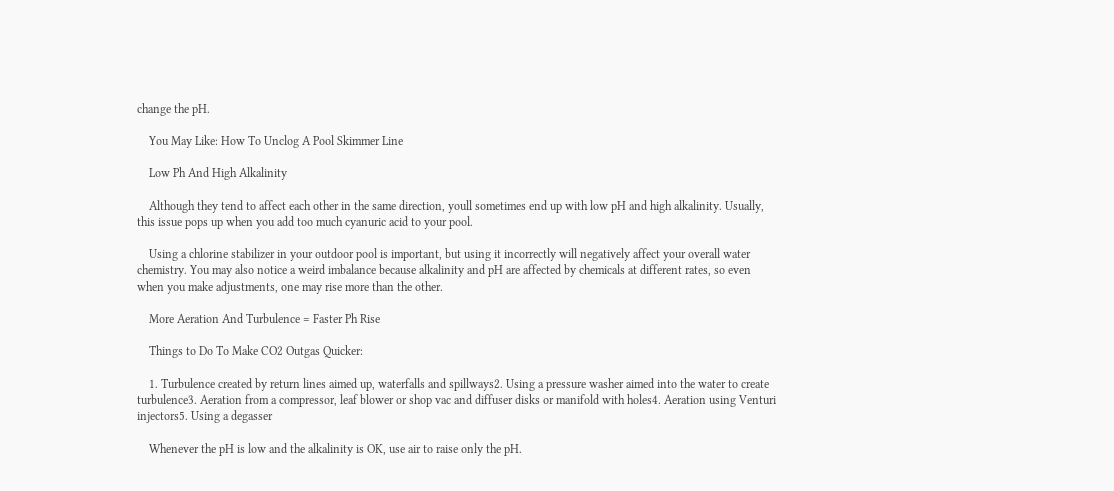change the pH.

    You May Like: How To Unclog A Pool Skimmer Line

    Low Ph And High Alkalinity

    Although they tend to affect each other in the same direction, youll sometimes end up with low pH and high alkalinity. Usually, this issue pops up when you add too much cyanuric acid to your pool.

    Using a chlorine stabilizer in your outdoor pool is important, but using it incorrectly will negatively affect your overall water chemistry. You may also notice a weird imbalance because alkalinity and pH are affected by chemicals at different rates, so even when you make adjustments, one may rise more than the other.

    More Aeration And Turbulence = Faster Ph Rise

    Things to Do To Make CO2 Outgas Quicker:

    1. Turbulence created by return lines aimed up, waterfalls and spillways2. Using a pressure washer aimed into the water to create turbulence3. Aeration from a compressor, leaf blower or shop vac and diffuser disks or manifold with holes4. Aeration using Venturi injectors5. Using a degasser

    Whenever the pH is low and the alkalinity is OK, use air to raise only the pH.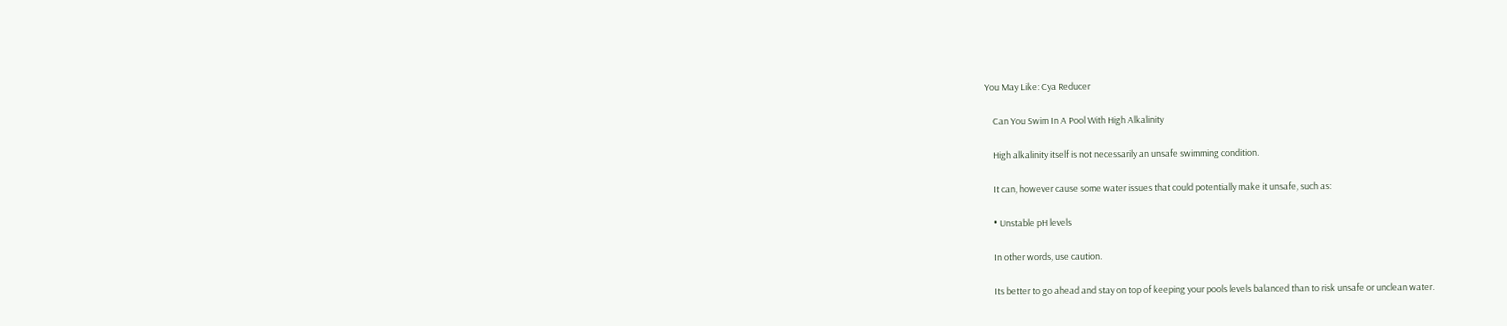You May Like: Cya Reducer

    Can You Swim In A Pool With High Alkalinity

    High alkalinity itself is not necessarily an unsafe swimming condition.

    It can, however cause some water issues that could potentially make it unsafe, such as:

    • Unstable pH levels

    In other words, use caution.

    Its better to go ahead and stay on top of keeping your pools levels balanced than to risk unsafe or unclean water.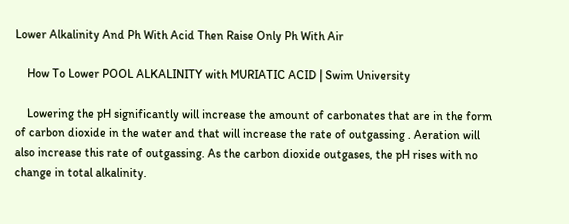Lower Alkalinity And Ph With Acid Then Raise Only Ph With Air

    How To Lower POOL ALKALINITY with MURIATIC ACID | Swim University

    Lowering the pH significantly will increase the amount of carbonates that are in the form of carbon dioxide in the water and that will increase the rate of outgassing . Aeration will also increase this rate of outgassing. As the carbon dioxide outgases, the pH rises with no change in total alkalinity.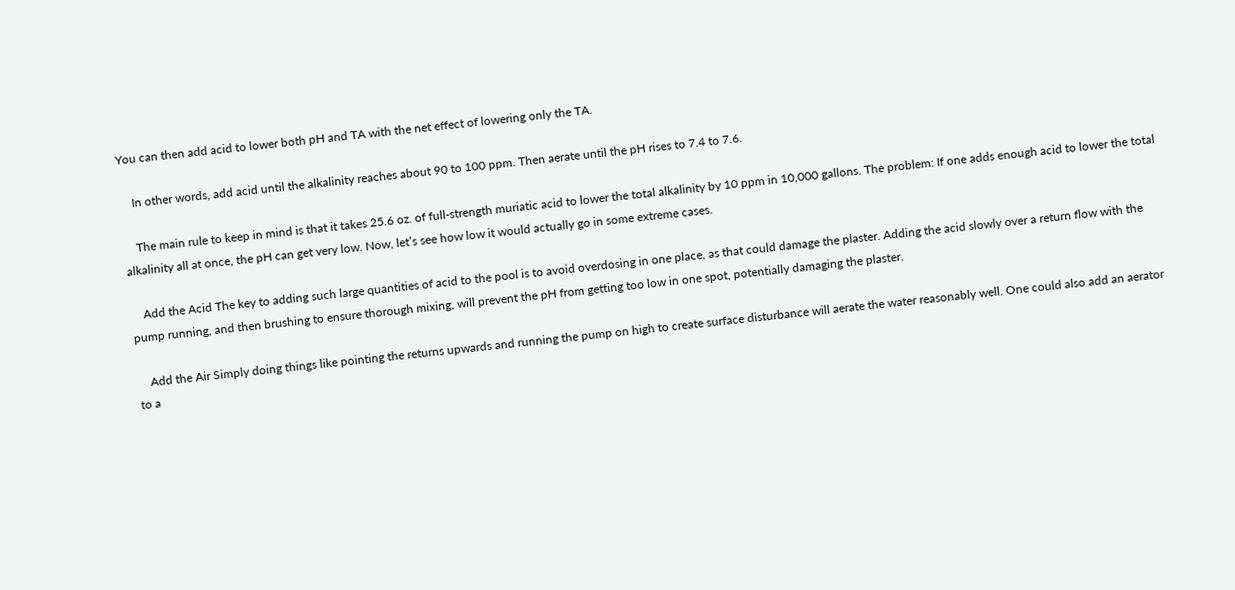You can then add acid to lower both pH and TA with the net effect of lowering only the TA.

    In other words, add acid until the alkalinity reaches about 90 to 100 ppm. Then aerate until the pH rises to 7.4 to 7.6.

    The main rule to keep in mind is that it takes 25.6 oz. of full-strength muriatic acid to lower the total alkalinity by 10 ppm in 10,000 gallons. The problem: If one adds enough acid to lower the total alkalinity all at once, the pH can get very low. Now, let’s see how low it would actually go in some extreme cases.

    Add the Acid The key to adding such large quantities of acid to the pool is to avoid overdosing in one place, as that could damage the plaster. Adding the acid slowly over a return flow with the pump running, and then brushing to ensure thorough mixing, will prevent the pH from getting too low in one spot, potentially damaging the plaster.

    Add the Air Simply doing things like pointing the returns upwards and running the pump on high to create surface disturbance will aerate the water reasonably well. One could also add an aerator to a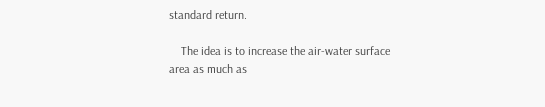standard return.

    The idea is to increase the air-water surface area as much as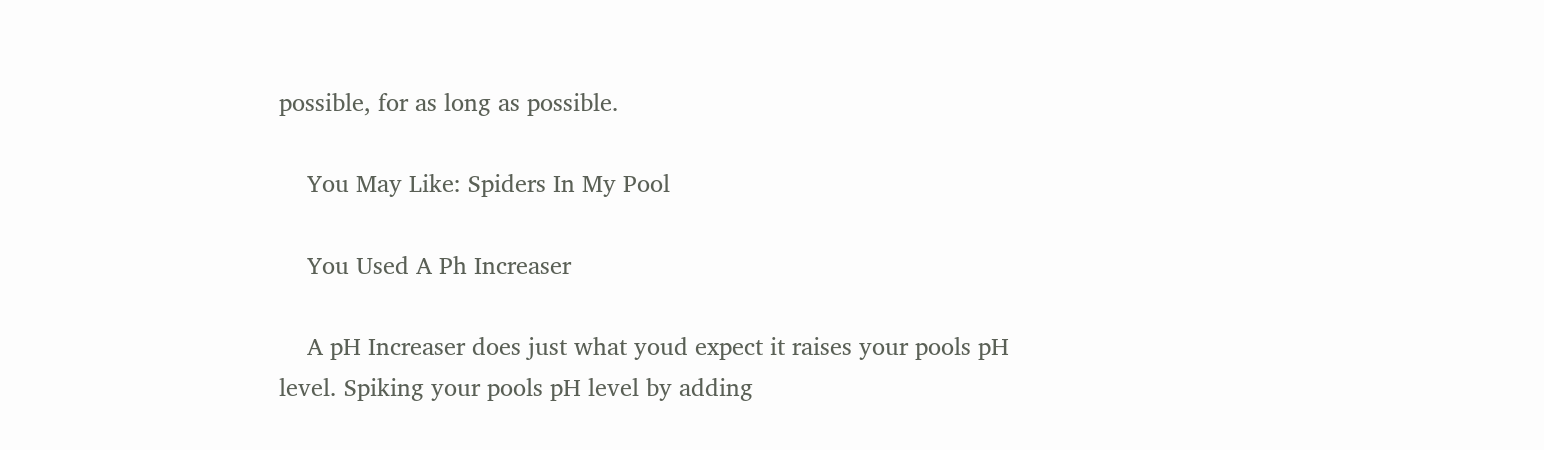possible, for as long as possible.

    You May Like: Spiders In My Pool

    You Used A Ph Increaser

    A pH Increaser does just what youd expect it raises your pools pH level. Spiking your pools pH level by adding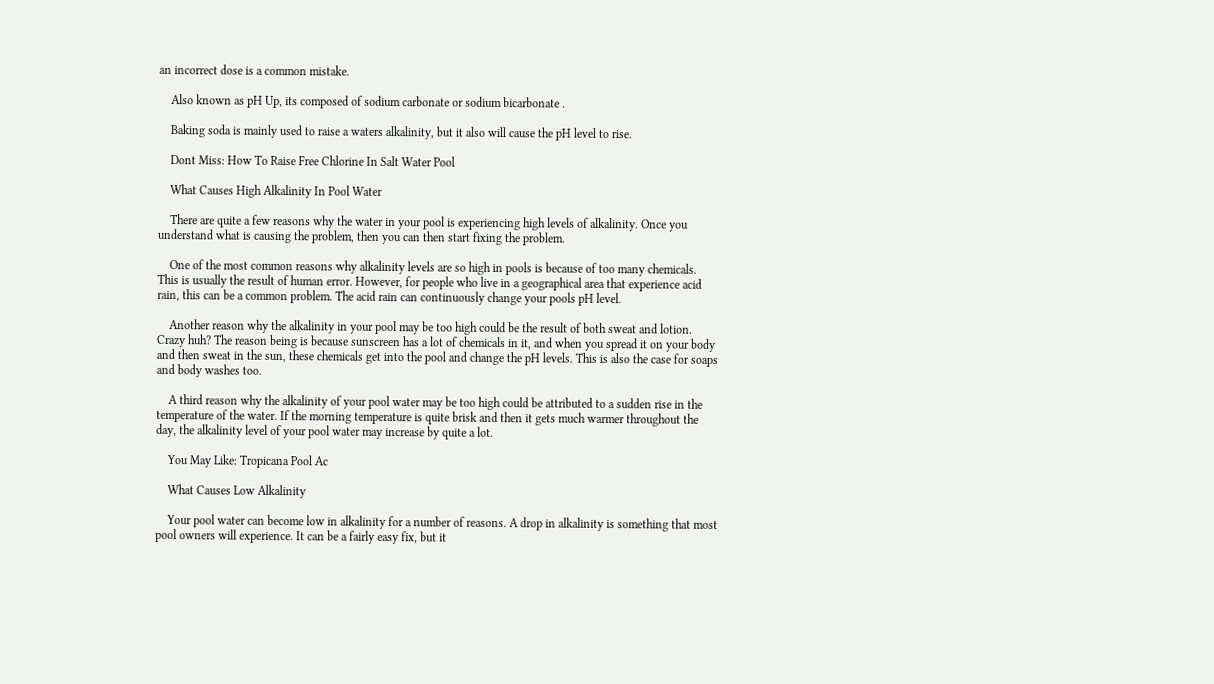an incorrect dose is a common mistake.

    Also known as pH Up, its composed of sodium carbonate or sodium bicarbonate .

    Baking soda is mainly used to raise a waters alkalinity, but it also will cause the pH level to rise.

    Dont Miss: How To Raise Free Chlorine In Salt Water Pool

    What Causes High Alkalinity In Pool Water

    There are quite a few reasons why the water in your pool is experiencing high levels of alkalinity. Once you understand what is causing the problem, then you can then start fixing the problem.

    One of the most common reasons why alkalinity levels are so high in pools is because of too many chemicals. This is usually the result of human error. However, for people who live in a geographical area that experience acid rain, this can be a common problem. The acid rain can continuously change your pools pH level.

    Another reason why the alkalinity in your pool may be too high could be the result of both sweat and lotion. Crazy huh? The reason being is because sunscreen has a lot of chemicals in it, and when you spread it on your body and then sweat in the sun, these chemicals get into the pool and change the pH levels. This is also the case for soaps and body washes too.

    A third reason why the alkalinity of your pool water may be too high could be attributed to a sudden rise in the temperature of the water. If the morning temperature is quite brisk and then it gets much warmer throughout the day, the alkalinity level of your pool water may increase by quite a lot.

    You May Like: Tropicana Pool Ac

    What Causes Low Alkalinity

    Your pool water can become low in alkalinity for a number of reasons. A drop in alkalinity is something that most pool owners will experience. It can be a fairly easy fix, but it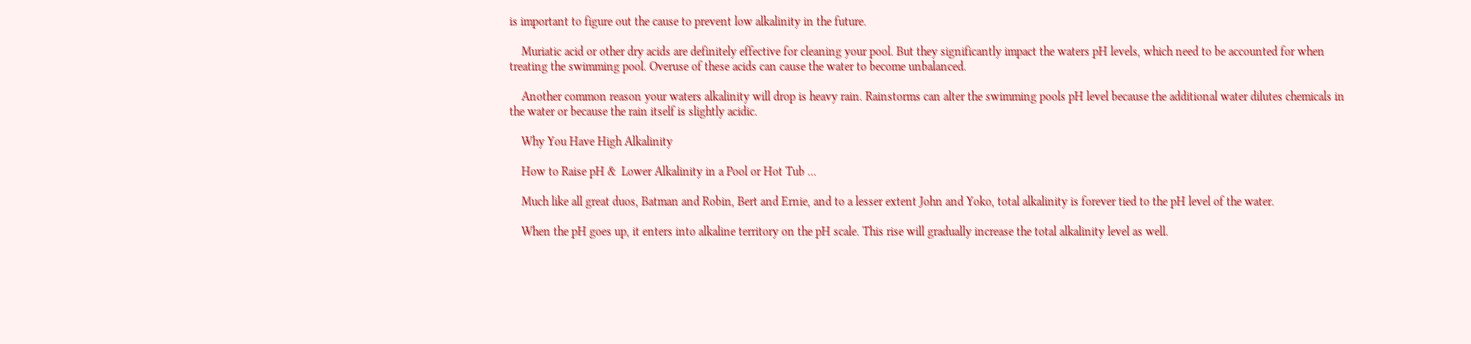is important to figure out the cause to prevent low alkalinity in the future.

    Muriatic acid or other dry acids are definitely effective for cleaning your pool. But they significantly impact the waters pH levels, which need to be accounted for when treating the swimming pool. Overuse of these acids can cause the water to become unbalanced.

    Another common reason your waters alkalinity will drop is heavy rain. Rainstorms can alter the swimming pools pH level because the additional water dilutes chemicals in the water or because the rain itself is slightly acidic.

    Why You Have High Alkalinity

    How to Raise pH &  Lower Alkalinity in a Pool or Hot Tub ...

    Much like all great duos, Batman and Robin, Bert and Ernie, and to a lesser extent John and Yoko, total alkalinity is forever tied to the pH level of the water.

    When the pH goes up, it enters into alkaline territory on the pH scale. This rise will gradually increase the total alkalinity level as well.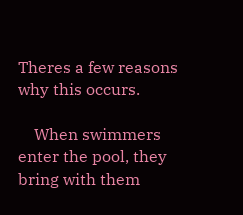Theres a few reasons why this occurs.

    When swimmers enter the pool, they bring with them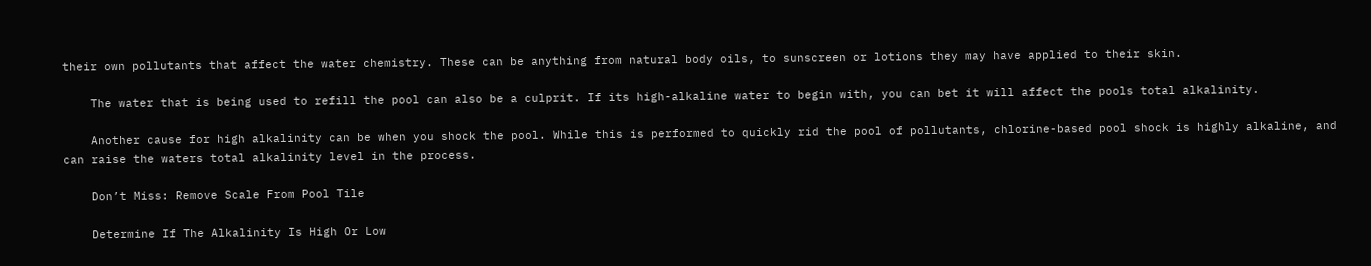their own pollutants that affect the water chemistry. These can be anything from natural body oils, to sunscreen or lotions they may have applied to their skin.

    The water that is being used to refill the pool can also be a culprit. If its high-alkaline water to begin with, you can bet it will affect the pools total alkalinity.

    Another cause for high alkalinity can be when you shock the pool. While this is performed to quickly rid the pool of pollutants, chlorine-based pool shock is highly alkaline, and can raise the waters total alkalinity level in the process.

    Don’t Miss: Remove Scale From Pool Tile

    Determine If The Alkalinity Is High Or Low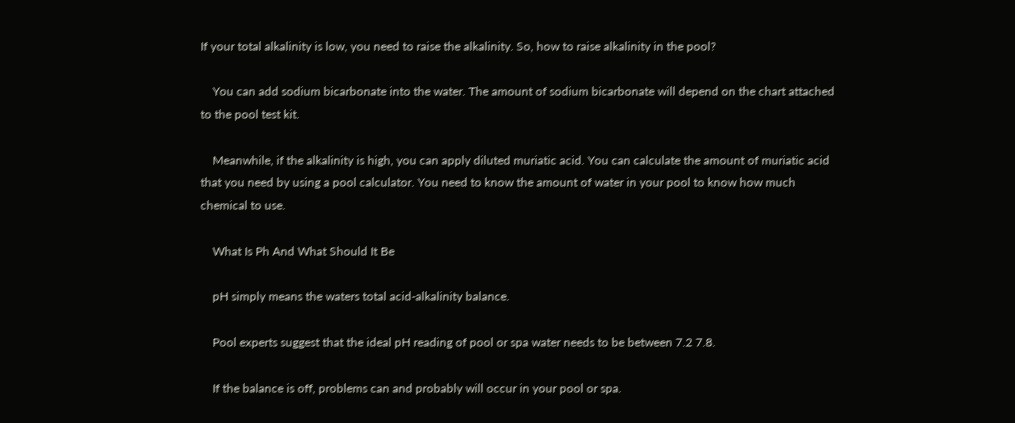If your total alkalinity is low, you need to raise the alkalinity. So, how to raise alkalinity in the pool?

    You can add sodium bicarbonate into the water. The amount of sodium bicarbonate will depend on the chart attached to the pool test kit.

    Meanwhile, if the alkalinity is high, you can apply diluted muriatic acid. You can calculate the amount of muriatic acid that you need by using a pool calculator. You need to know the amount of water in your pool to know how much chemical to use.

    What Is Ph And What Should It Be

    pH simply means the waters total acid-alkalinity balance.

    Pool experts suggest that the ideal pH reading of pool or spa water needs to be between 7.2 7.8.

    If the balance is off, problems can and probably will occur in your pool or spa.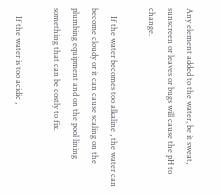Any element added to the water, be it sweat, sunscreen or leaves or bugs will cause the pH to change.

    If the water becomes too alkaline , the water can become cloudy or it can cause scaling on the plumbing equipment and on the pool lining something that can be costly to fix.

    If the water is too acidic ,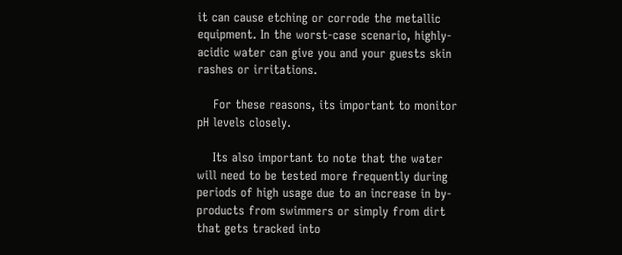it can cause etching or corrode the metallic equipment. In the worst-case scenario, highly-acidic water can give you and your guests skin rashes or irritations.

    For these reasons, its important to monitor pH levels closely.

    Its also important to note that the water will need to be tested more frequently during periods of high usage due to an increase in by-products from swimmers or simply from dirt that gets tracked into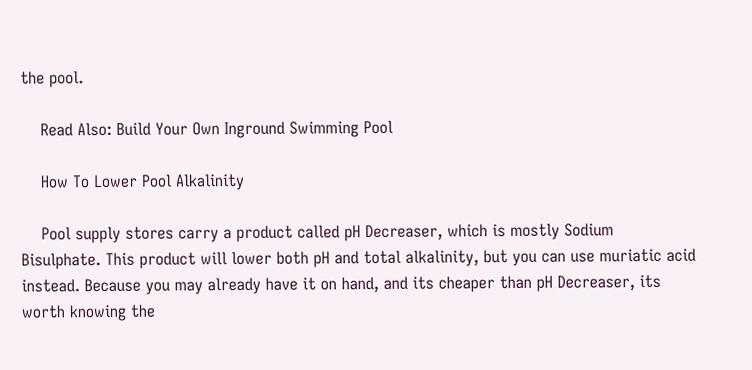the pool.

    Read Also: Build Your Own Inground Swimming Pool

    How To Lower Pool Alkalinity

    Pool supply stores carry a product called pH Decreaser, which is mostly Sodium Bisulphate. This product will lower both pH and total alkalinity, but you can use muriatic acid instead. Because you may already have it on hand, and its cheaper than pH Decreaser, its worth knowing the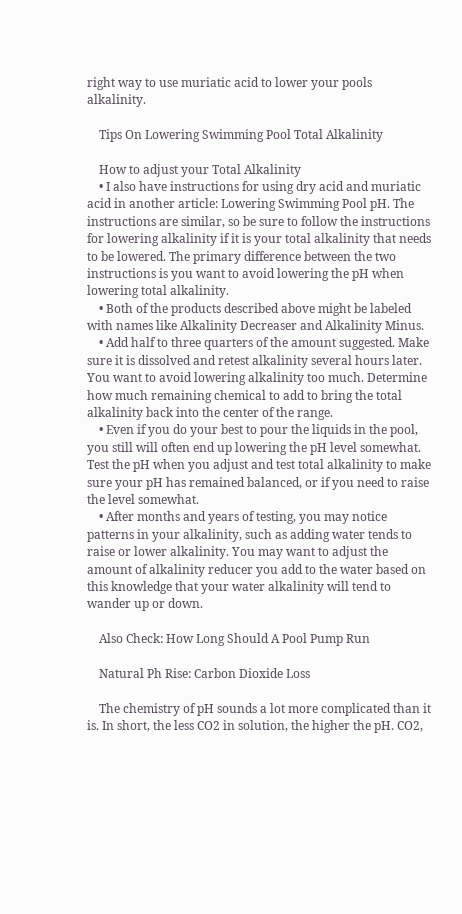right way to use muriatic acid to lower your pools alkalinity.

    Tips On Lowering Swimming Pool Total Alkalinity

    How to adjust your Total Alkalinity
    • I also have instructions for using dry acid and muriatic acid in another article: Lowering Swimming Pool pH. The instructions are similar, so be sure to follow the instructions for lowering alkalinity if it is your total alkalinity that needs to be lowered. The primary difference between the two instructions is you want to avoid lowering the pH when lowering total alkalinity.
    • Both of the products described above might be labeled with names like Alkalinity Decreaser and Alkalinity Minus.
    • Add half to three quarters of the amount suggested. Make sure it is dissolved and retest alkalinity several hours later. You want to avoid lowering alkalinity too much. Determine how much remaining chemical to add to bring the total alkalinity back into the center of the range.
    • Even if you do your best to pour the liquids in the pool, you still will often end up lowering the pH level somewhat. Test the pH when you adjust and test total alkalinity to make sure your pH has remained balanced, or if you need to raise the level somewhat.
    • After months and years of testing, you may notice patterns in your alkalinity, such as adding water tends to raise or lower alkalinity. You may want to adjust the amount of alkalinity reducer you add to the water based on this knowledge that your water alkalinity will tend to wander up or down.

    Also Check: How Long Should A Pool Pump Run

    Natural Ph Rise: Carbon Dioxide Loss

    The chemistry of pH sounds a lot more complicated than it is. In short, the less CO2 in solution, the higher the pH. CO2,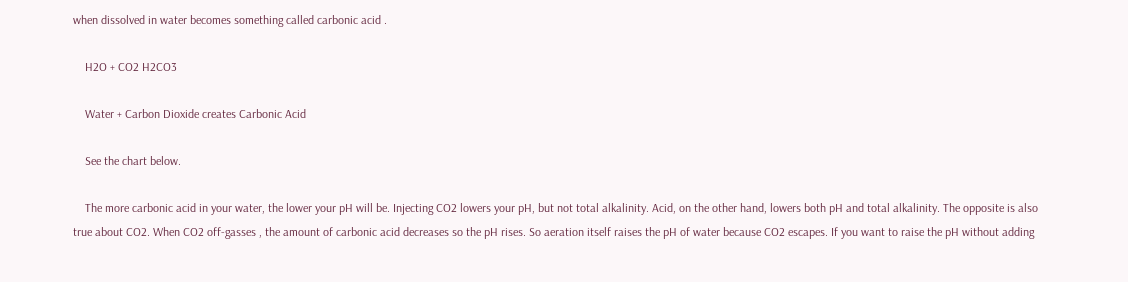when dissolved in water becomes something called carbonic acid .

    H2O + CO2 H2CO3

    Water + Carbon Dioxide creates Carbonic Acid

    See the chart below.

    The more carbonic acid in your water, the lower your pH will be. Injecting CO2 lowers your pH, but not total alkalinity. Acid, on the other hand, lowers both pH and total alkalinity. The opposite is also true about CO2. When CO2 off-gasses , the amount of carbonic acid decreases so the pH rises. So aeration itself raises the pH of water because CO2 escapes. If you want to raise the pH without adding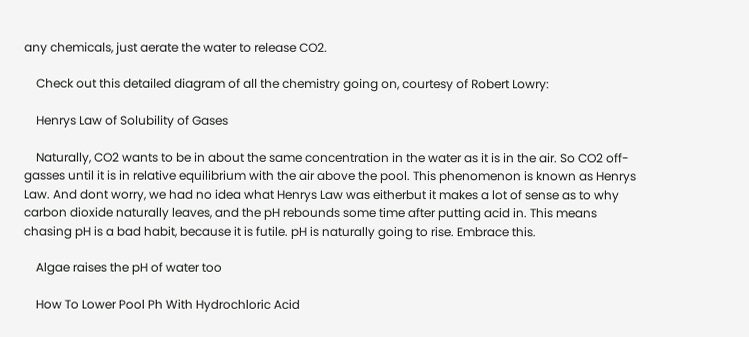any chemicals, just aerate the water to release CO2.

    Check out this detailed diagram of all the chemistry going on, courtesy of Robert Lowry:

    Henrys Law of Solubility of Gases

    Naturally, CO2 wants to be in about the same concentration in the water as it is in the air. So CO2 off-gasses until it is in relative equilibrium with the air above the pool. This phenomenon is known as Henrys Law. And dont worry, we had no idea what Henrys Law was eitherbut it makes a lot of sense as to why carbon dioxide naturally leaves, and the pH rebounds some time after putting acid in. This means chasing pH is a bad habit, because it is futile. pH is naturally going to rise. Embrace this.

    Algae raises the pH of water too

    How To Lower Pool Ph With Hydrochloric Acid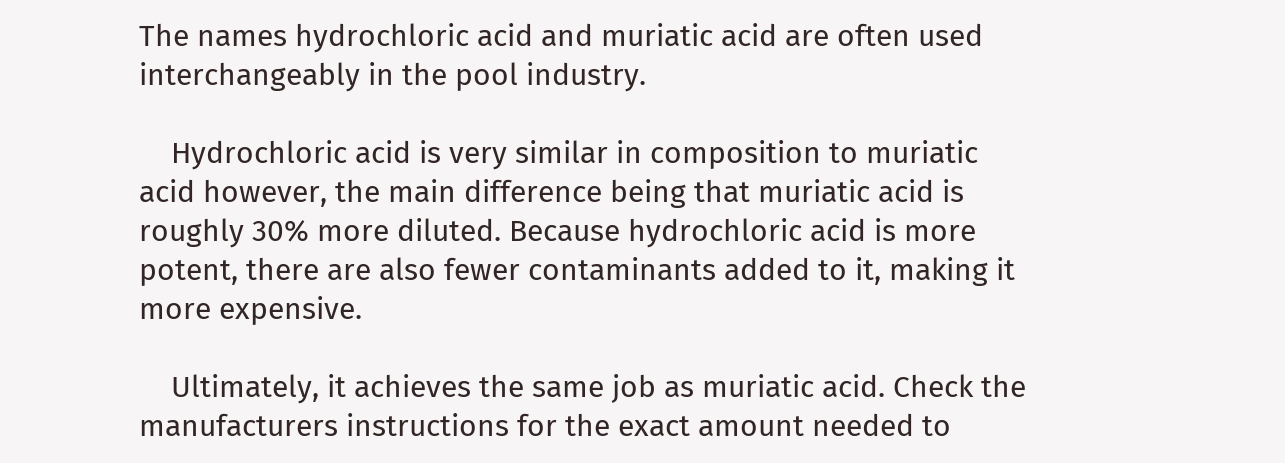The names hydrochloric acid and muriatic acid are often used interchangeably in the pool industry.

    Hydrochloric acid is very similar in composition to muriatic acid however, the main difference being that muriatic acid is roughly 30% more diluted. Because hydrochloric acid is more potent, there are also fewer contaminants added to it, making it more expensive.

    Ultimately, it achieves the same job as muriatic acid. Check the manufacturers instructions for the exact amount needed to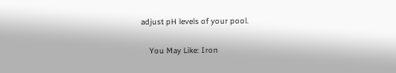adjust pH levels of your pool.

    You May Like: Iron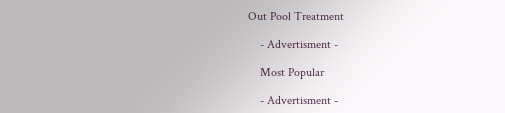Out Pool Treatment

    - Advertisment -

    Most Popular

    - Advertisment -